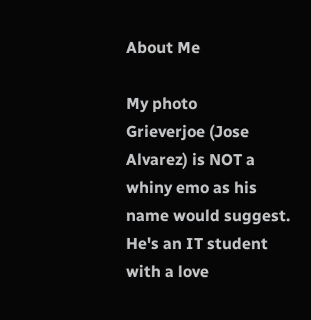About Me

My photo
Grieverjoe (Jose Alvarez) is NOT a whiny emo as his name would suggest. He's an IT student with a love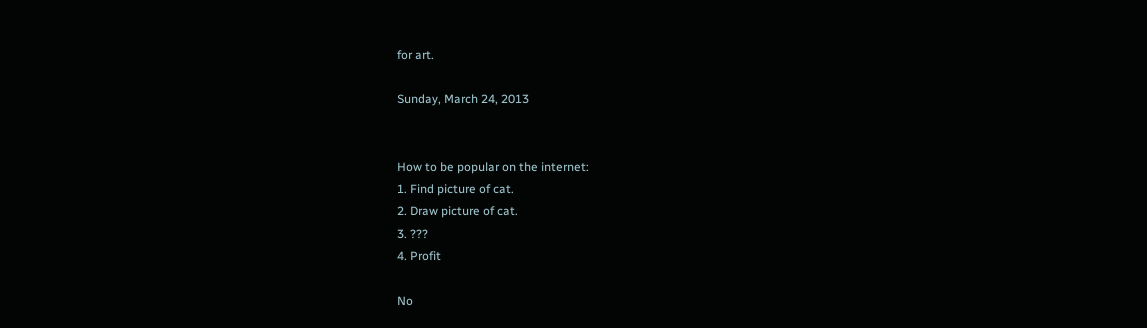for art.

Sunday, March 24, 2013


How to be popular on the internet:
1. Find picture of cat.
2. Draw picture of cat.
3. ???
4. Profit

No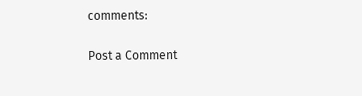comments:

Post a Comment